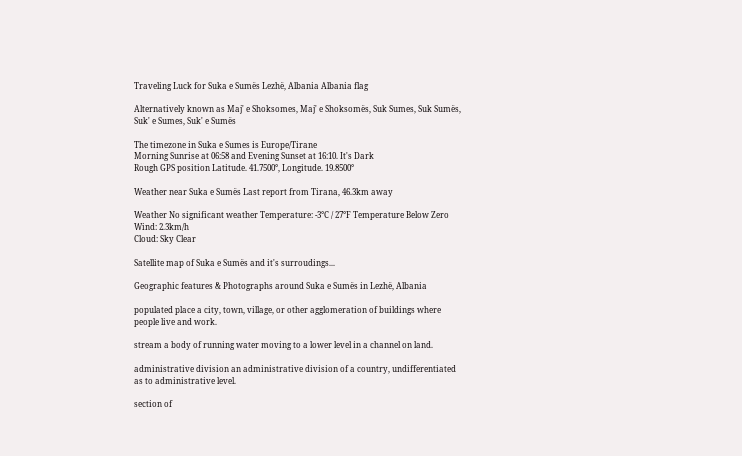Traveling Luck for Suka e Sumës Lezhë, Albania Albania flag

Alternatively known as Maj' e Shoksomes, Maj' e Shoksomës, Suk Sumes, Suk Sumës, Suk' e Sumes, Suk' e Sumës

The timezone in Suka e Sumes is Europe/Tirane
Morning Sunrise at 06:58 and Evening Sunset at 16:10. It's Dark
Rough GPS position Latitude. 41.7500°, Longitude. 19.8500°

Weather near Suka e Sumës Last report from Tirana, 46.3km away

Weather No significant weather Temperature: -3°C / 27°F Temperature Below Zero
Wind: 2.3km/h
Cloud: Sky Clear

Satellite map of Suka e Sumës and it's surroudings...

Geographic features & Photographs around Suka e Sumës in Lezhë, Albania

populated place a city, town, village, or other agglomeration of buildings where people live and work.

stream a body of running water moving to a lower level in a channel on land.

administrative division an administrative division of a country, undifferentiated as to administrative level.

section of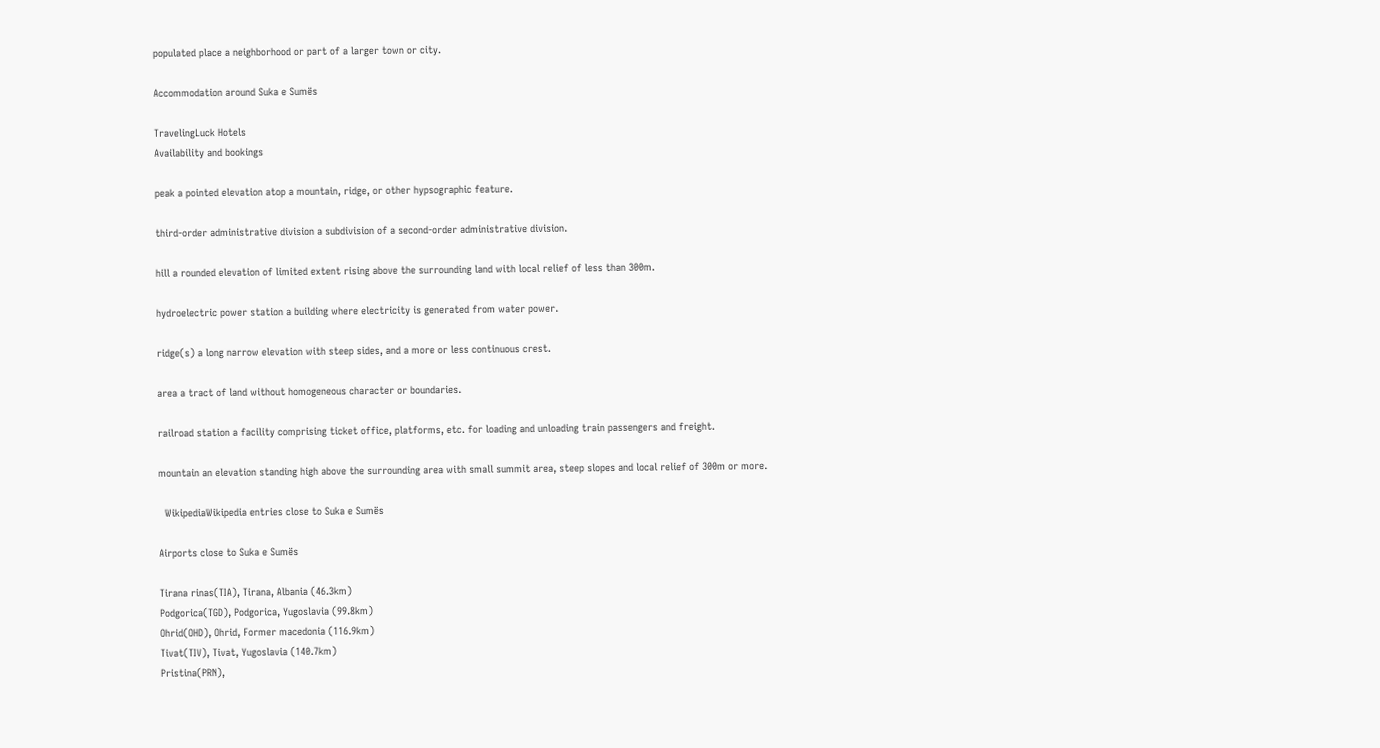populated place a neighborhood or part of a larger town or city.

Accommodation around Suka e Sumës

TravelingLuck Hotels
Availability and bookings

peak a pointed elevation atop a mountain, ridge, or other hypsographic feature.

third-order administrative division a subdivision of a second-order administrative division.

hill a rounded elevation of limited extent rising above the surrounding land with local relief of less than 300m.

hydroelectric power station a building where electricity is generated from water power.

ridge(s) a long narrow elevation with steep sides, and a more or less continuous crest.

area a tract of land without homogeneous character or boundaries.

railroad station a facility comprising ticket office, platforms, etc. for loading and unloading train passengers and freight.

mountain an elevation standing high above the surrounding area with small summit area, steep slopes and local relief of 300m or more.

  WikipediaWikipedia entries close to Suka e Sumës

Airports close to Suka e Sumës

Tirana rinas(TIA), Tirana, Albania (46.3km)
Podgorica(TGD), Podgorica, Yugoslavia (99.8km)
Ohrid(OHD), Ohrid, Former macedonia (116.9km)
Tivat(TIV), Tivat, Yugoslavia (140.7km)
Pristina(PRN),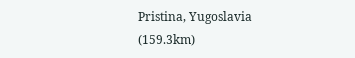Pristina, Yugoslavia (159.3km)